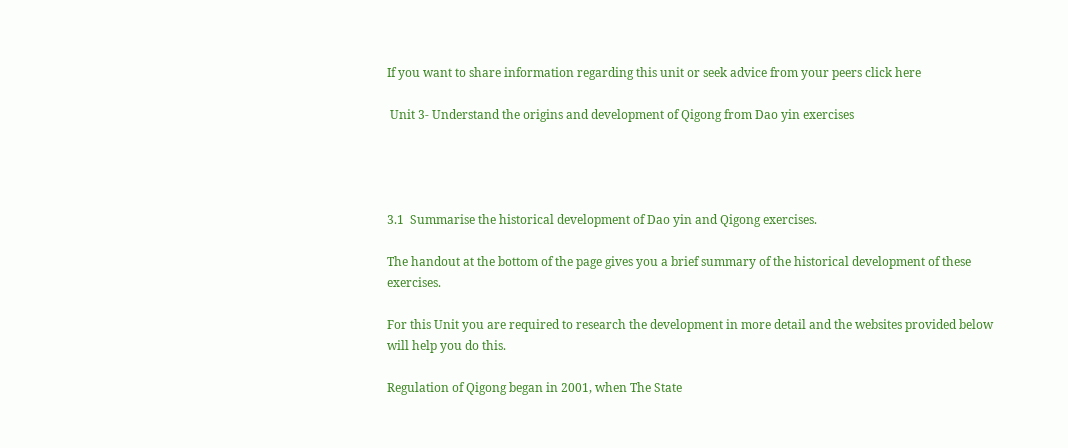If you want to share information regarding this unit or seek advice from your peers click here

 Unit 3- Understand the origins and development of Qigong from Dao yin exercises




3.1  Summarise the historical development of Dao yin and Qigong exercises.

The handout at the bottom of the page gives you a brief summary of the historical development of these exercises.

For this Unit you are required to research the development in more detail and the websites provided below will help you do this.

Regulation of Qigong began in 2001, when The State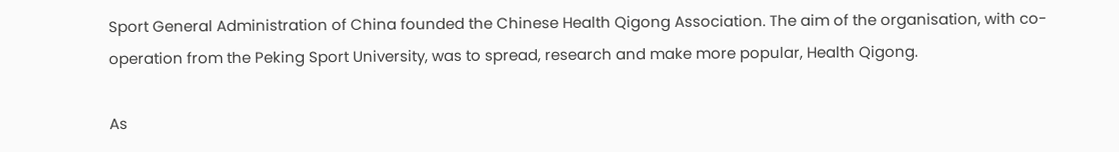Sport General Administration of China founded the Chinese Health Qigong Association. The aim of the organisation, with co-operation from the Peking Sport University, was to spread, research and make more popular, Health Qigong.

As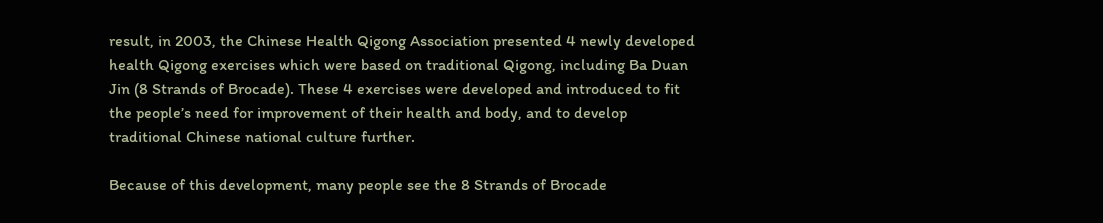result, in 2003, the Chinese Health Qigong Association presented 4 newly developed health Qigong exercises which were based on traditional Qigong, including Ba Duan Jin (8 Strands of Brocade). These 4 exercises were developed and introduced to fit the people’s need for improvement of their health and body, and to develop traditional Chinese national culture further.

Because of this development, many people see the 8 Strands of Brocade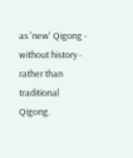as 'new' Qigong - without history - rather than traditional Qigong.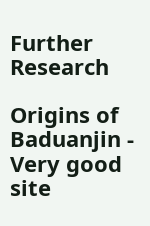Further Research

Origins of Baduanjin - Very good site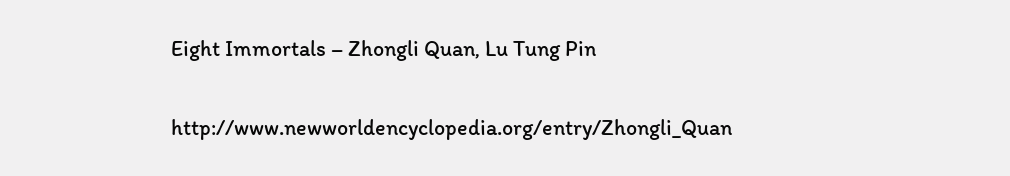Eight Immortals – Zhongli Quan, Lu Tung Pin

http://www.newworldencyclopedia.org/entry/Zhongli_Quan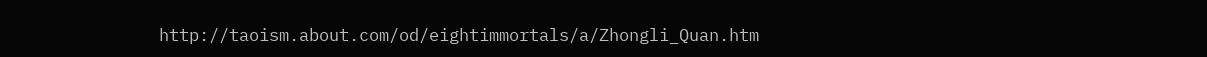http://taoism.about.com/od/eightimmortals/a/Zhongli_Quan.htm